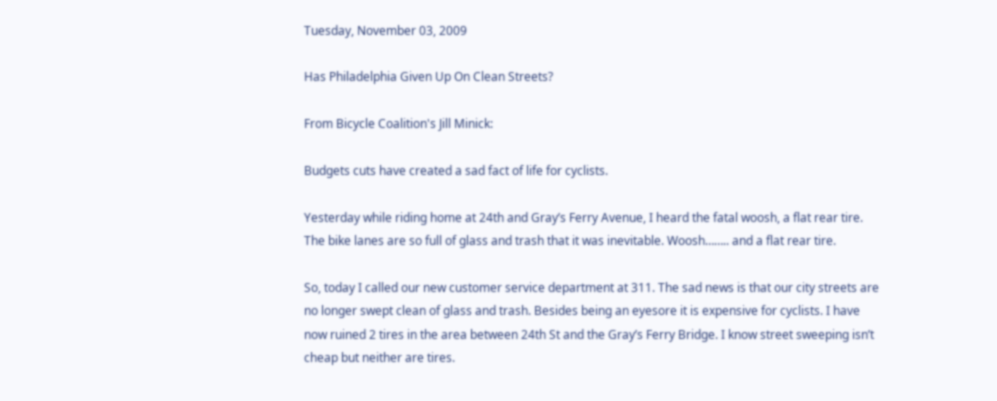Tuesday, November 03, 2009

Has Philadelphia Given Up On Clean Streets?

From Bicycle Coalition's Jill Minick:

Budgets cuts have created a sad fact of life for cyclists.

Yesterday while riding home at 24th and Gray’s Ferry Avenue, I heard the fatal woosh, a flat rear tire. The bike lanes are so full of glass and trash that it was inevitable. Woosh…….. and a flat rear tire.

So, today I called our new customer service department at 311. The sad news is that our city streets are no longer swept clean of glass and trash. Besides being an eyesore it is expensive for cyclists. I have now ruined 2 tires in the area between 24th St and the Gray’s Ferry Bridge. I know street sweeping isn’t cheap but neither are tires.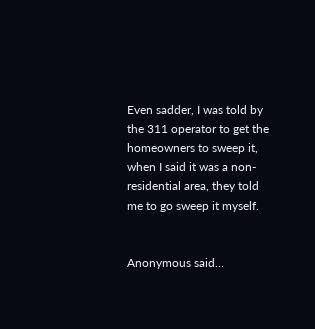Even sadder, I was told by the 311 operator to get the homeowners to sweep it, when I said it was a non-residential area, they told me to go sweep it myself.


Anonymous said...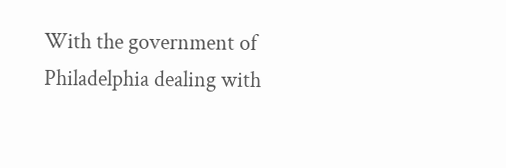With the government of Philadelphia dealing with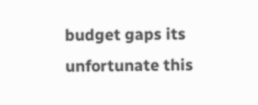budget gaps its unfortunate this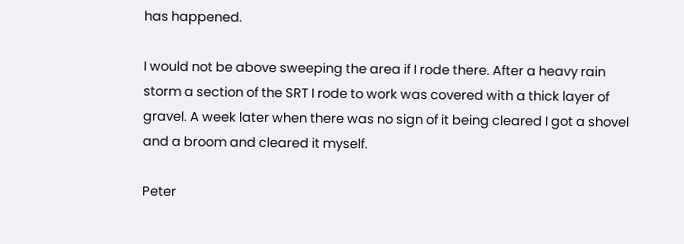has happened.

I would not be above sweeping the area if I rode there. After a heavy rain storm a section of the SRT I rode to work was covered with a thick layer of gravel. A week later when there was no sign of it being cleared I got a shovel and a broom and cleared it myself.

Peter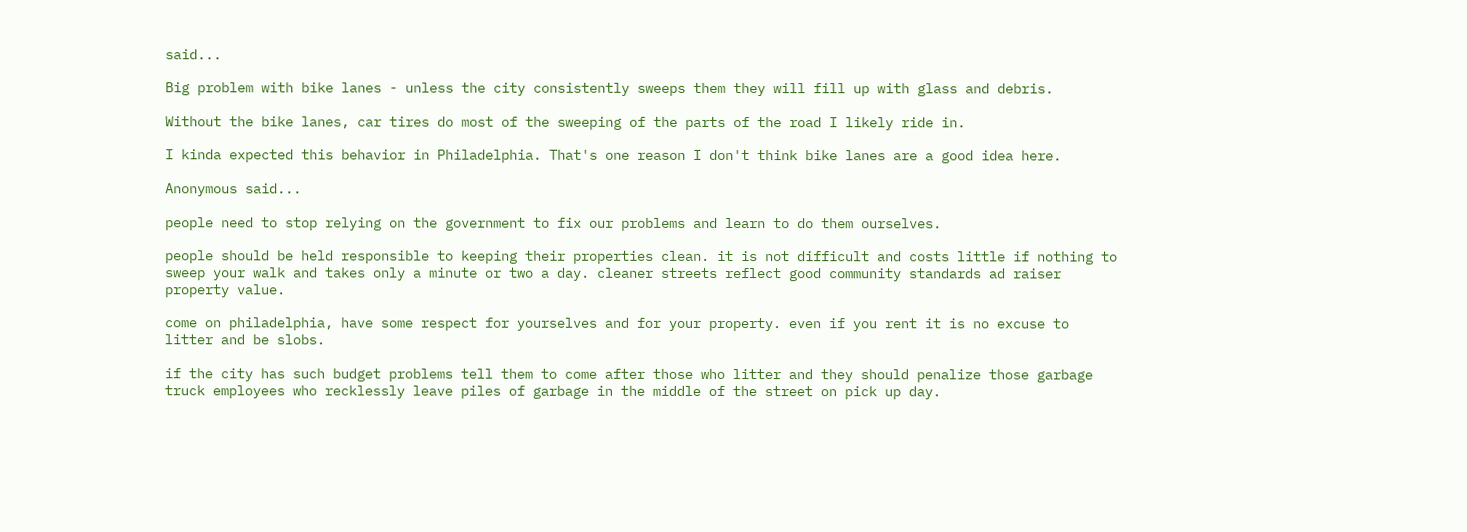said...

Big problem with bike lanes - unless the city consistently sweeps them they will fill up with glass and debris.

Without the bike lanes, car tires do most of the sweeping of the parts of the road I likely ride in.

I kinda expected this behavior in Philadelphia. That's one reason I don't think bike lanes are a good idea here.

Anonymous said...

people need to stop relying on the government to fix our problems and learn to do them ourselves.

people should be held responsible to keeping their properties clean. it is not difficult and costs little if nothing to sweep your walk and takes only a minute or two a day. cleaner streets reflect good community standards ad raiser property value.

come on philadelphia, have some respect for yourselves and for your property. even if you rent it is no excuse to litter and be slobs.

if the city has such budget problems tell them to come after those who litter and they should penalize those garbage truck employees who recklessly leave piles of garbage in the middle of the street on pick up day.